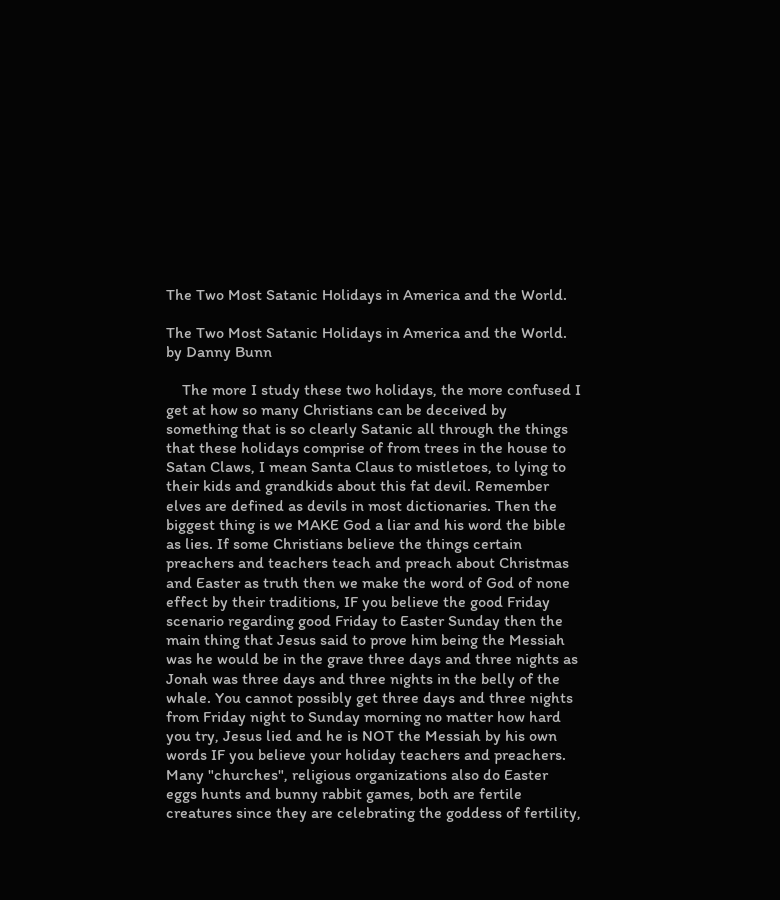The Two Most Satanic Holidays in America and the World.

The Two Most Satanic Holidays in America and the World.
by Danny Bunn

    The more I study these two holidays, the more confused I get at how so many Christians can be deceived by something that is so clearly Satanic all through the things that these holidays comprise of from trees in the house to Satan Claws, I mean Santa Claus to mistletoes, to lying to their kids and grandkids about this fat devil. Remember elves are defined as devils in most dictionaries. Then the biggest thing is we MAKE God a liar and his word the bible as lies. If some Christians believe the things certain preachers and teachers teach and preach about Christmas and Easter as truth then we make the word of God of none effect by their traditions, IF you believe the good Friday scenario regarding good Friday to Easter Sunday then the main thing that Jesus said to prove him being the Messiah was he would be in the grave three days and three nights as Jonah was three days and three nights in the belly of the whale. You cannot possibly get three days and three nights from Friday night to Sunday morning no matter how hard you try, Jesus lied and he is NOT the Messiah by his own words IF you believe your holiday teachers and preachers. Many "churches", religious organizations also do Easter eggs hunts and bunny rabbit games, both are fertile creatures since they are celebrating the goddess of fertility,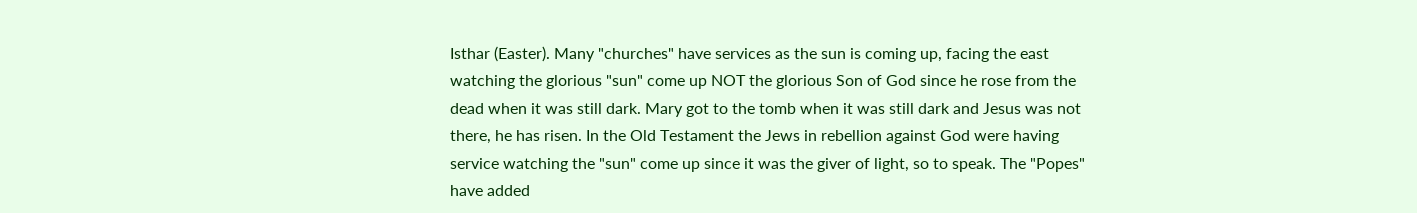Isthar (Easter). Many "churches" have services as the sun is coming up, facing the east watching the glorious "sun" come up NOT the glorious Son of God since he rose from the dead when it was still dark. Mary got to the tomb when it was still dark and Jesus was not there, he has risen. In the Old Testament the Jews in rebellion against God were having service watching the "sun" come up since it was the giver of light, so to speak. The "Popes" have added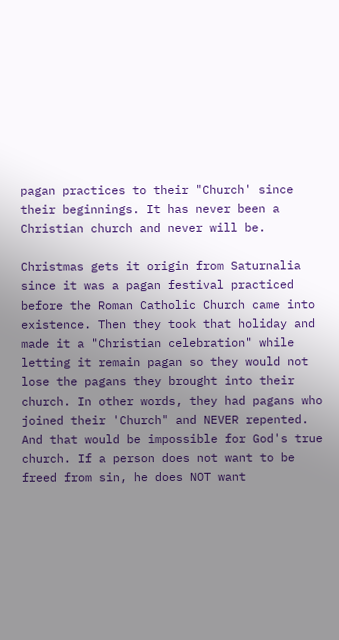pagan practices to their "Church' since their beginnings. It has never been a Christian church and never will be.

Christmas gets it origin from Saturnalia since it was a pagan festival practiced before the Roman Catholic Church came into existence. Then they took that holiday and made it a "Christian celebration" while letting it remain pagan so they would not lose the pagans they brought into their church. In other words, they had pagans who joined their 'Church" and NEVER repented. And that would be impossible for God's true church. If a person does not want to be freed from sin, he does NOT want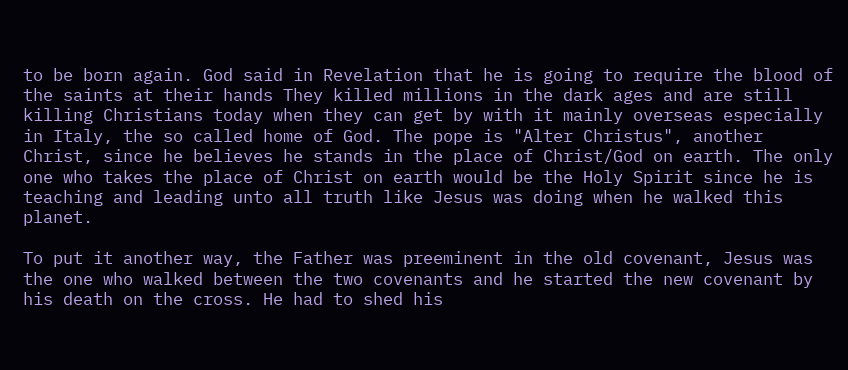to be born again. God said in Revelation that he is going to require the blood of the saints at their hands They killed millions in the dark ages and are still killing Christians today when they can get by with it mainly overseas especially in Italy, the so called home of God. The pope is "Alter Christus", another Christ, since he believes he stands in the place of Christ/God on earth. The only one who takes the place of Christ on earth would be the Holy Spirit since he is teaching and leading unto all truth like Jesus was doing when he walked this planet.

To put it another way, the Father was preeminent in the old covenant, Jesus was the one who walked between the two covenants and he started the new covenant by his death on the cross. He had to shed his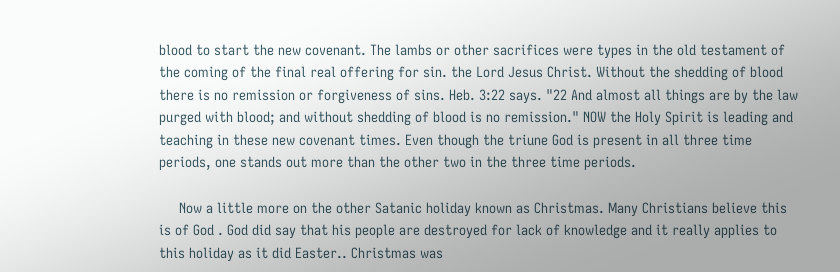blood to start the new covenant. The lambs or other sacrifices were types in the old testament of the coming of the final real offering for sin. the Lord Jesus Christ. Without the shedding of blood there is no remission or forgiveness of sins. Heb. 3:22 says. "22 And almost all things are by the law purged with blood; and without shedding of blood is no remission." NOW the Holy Spirit is leading and teaching in these new covenant times. Even though the triune God is present in all three time periods, one stands out more than the other two in the three time periods.

     Now a little more on the other Satanic holiday known as Christmas. Many Christians believe this is of God . God did say that his people are destroyed for lack of knowledge and it really applies to this holiday as it did Easter.. Christmas was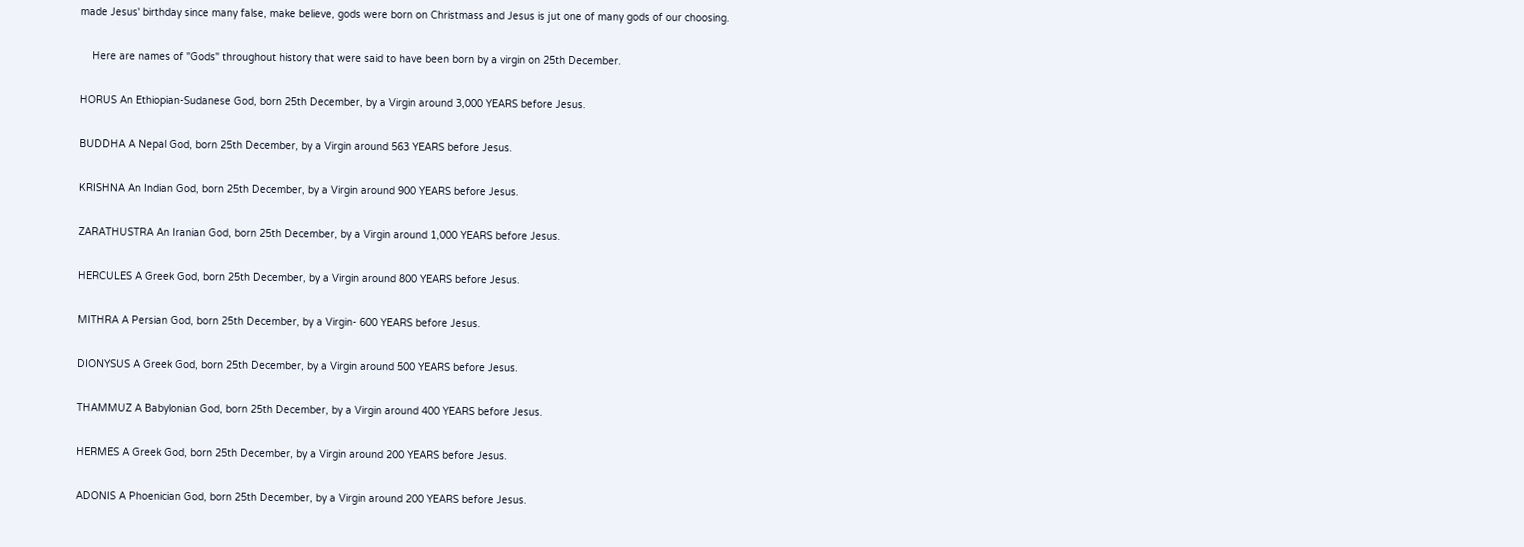made Jesus' birthday since many false, make believe, gods were born on Christmass and Jesus is jut one of many gods of our choosing.

    Here are names of "Gods" throughout history that were said to have been born by a virgin on 25th December.

HORUS An Ethiopian-Sudanese God, born 25th December, by a Virgin around 3,000 YEARS before Jesus.

BUDDHA A Nepal God, born 25th December, by a Virgin around 563 YEARS before Jesus.

KRISHNA An Indian God, born 25th December, by a Virgin around 900 YEARS before Jesus.

ZARATHUSTRA An Iranian God, born 25th December, by a Virgin around 1,000 YEARS before Jesus.

HERCULES A Greek God, born 25th December, by a Virgin around 800 YEARS before Jesus.

MITHRA A Persian God, born 25th December, by a Virgin- 600 YEARS before Jesus.

DIONYSUS A Greek God, born 25th December, by a Virgin around 500 YEARS before Jesus.

THAMMUZ A Babylonian God, born 25th December, by a Virgin around 400 YEARS before Jesus.

HERMES A Greek God, born 25th December, by a Virgin around 200 YEARS before Jesus.

ADONIS A Phoenician God, born 25th December, by a Virgin around 200 YEARS before Jesus.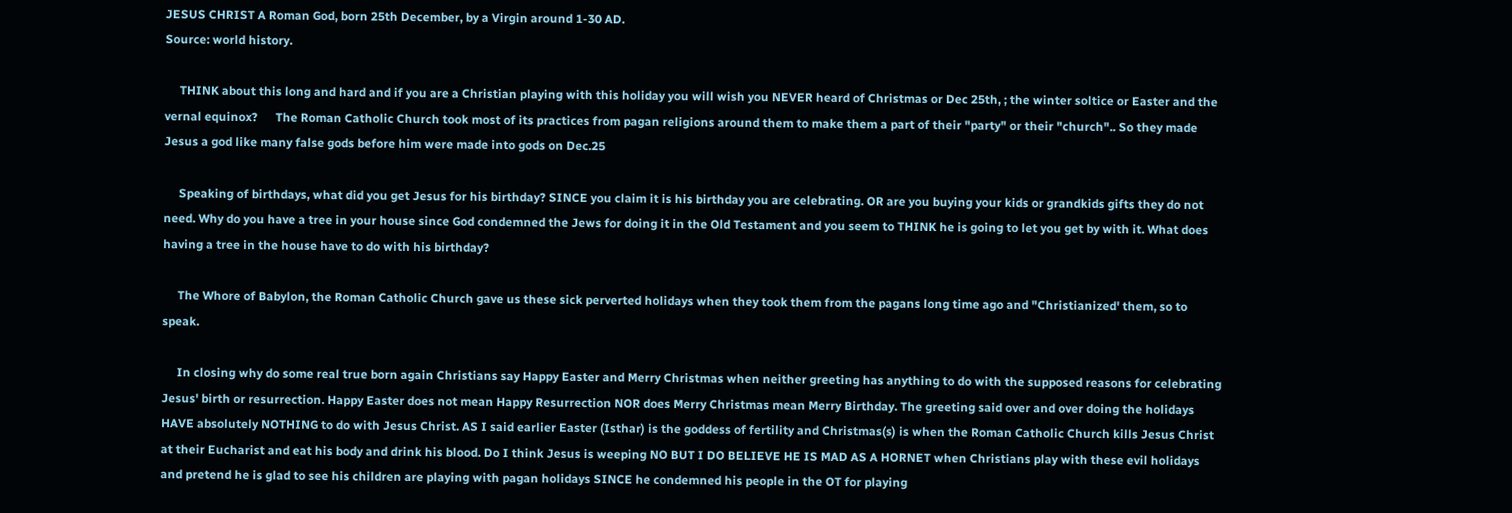JESUS CHRIST A Roman God, born 25th December, by a Virgin around 1-30 AD.
Source: world history.

     THINK about this long and hard and if you are a Christian playing with this holiday you will wish you NEVER heard of Christmas or Dec 25th, ; the winter soltice or Easter and the vernal equinox?      The Roman Catholic Church took most of its practices from pagan religions around them to make them a part of their "party" or their "church".. So they made Jesus a god like many false gods before him were made into gods on Dec.25

     Speaking of birthdays, what did you get Jesus for his birthday? SINCE you claim it is his birthday you are celebrating. OR are you buying your kids or grandkids gifts they do not need. Why do you have a tree in your house since God condemned the Jews for doing it in the Old Testament and you seem to THINK he is going to let you get by with it. What does having a tree in the house have to do with his birthday?

     The Whore of Babylon, the Roman Catholic Church gave us these sick perverted holidays when they took them from the pagans long time ago and "Christianized' them, so to speak.

     In closing why do some real true born again Christians say Happy Easter and Merry Christmas when neither greeting has anything to do with the supposed reasons for celebrating Jesus' birth or resurrection. Happy Easter does not mean Happy Resurrection NOR does Merry Christmas mean Merry Birthday. The greeting said over and over doing the holidays HAVE absolutely NOTHING to do with Jesus Christ. AS I said earlier Easter (Isthar) is the goddess of fertility and Christmas(s) is when the Roman Catholic Church kills Jesus Christ at their Eucharist and eat his body and drink his blood. Do I think Jesus is weeping NO BUT I DO BELIEVE HE IS MAD AS A HORNET when Christians play with these evil holidays and pretend he is glad to see his children are playing with pagan holidays SINCE he condemned his people in the OT for playing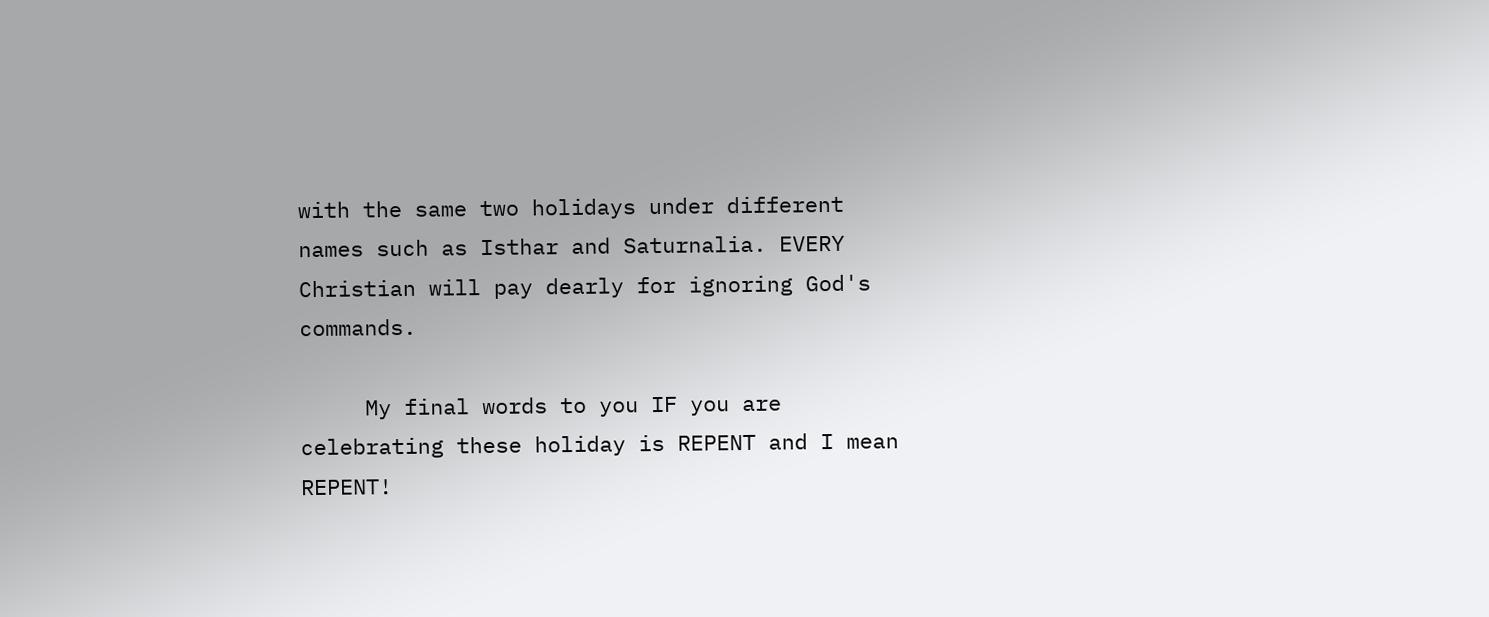with the same two holidays under different names such as Isthar and Saturnalia. EVERY Christian will pay dearly for ignoring God's commands.

     My final words to you IF you are celebrating these holiday is REPENT and I mean REPENT!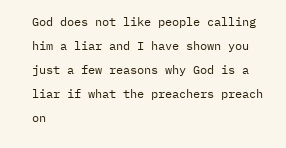God does not like people calling him a liar and I have shown you just a few reasons why God is a liar if what the preachers preach on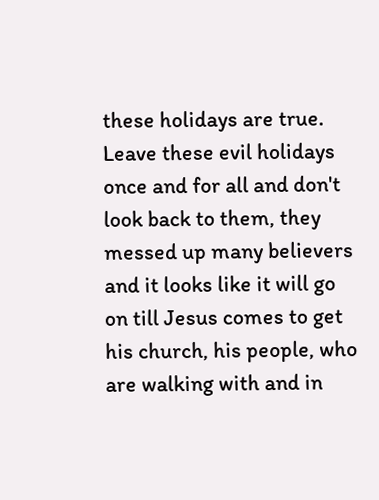these holidays are true. Leave these evil holidays once and for all and don't look back to them, they messed up many believers and it looks like it will go on till Jesus comes to get his church, his people, who are walking with and in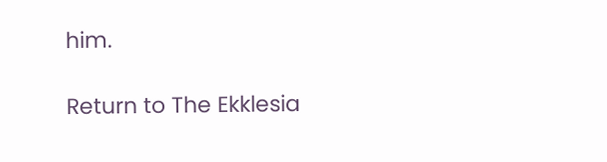him.

Return to The Ekklesia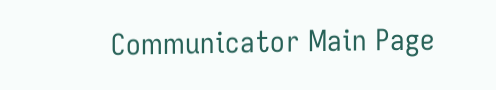Communicator Main Page